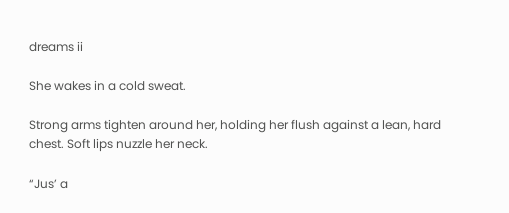dreams ii

She wakes in a cold sweat.

Strong arms tighten around her, holding her flush against a lean, hard chest. Soft lips nuzzle her neck.

“Jus’ a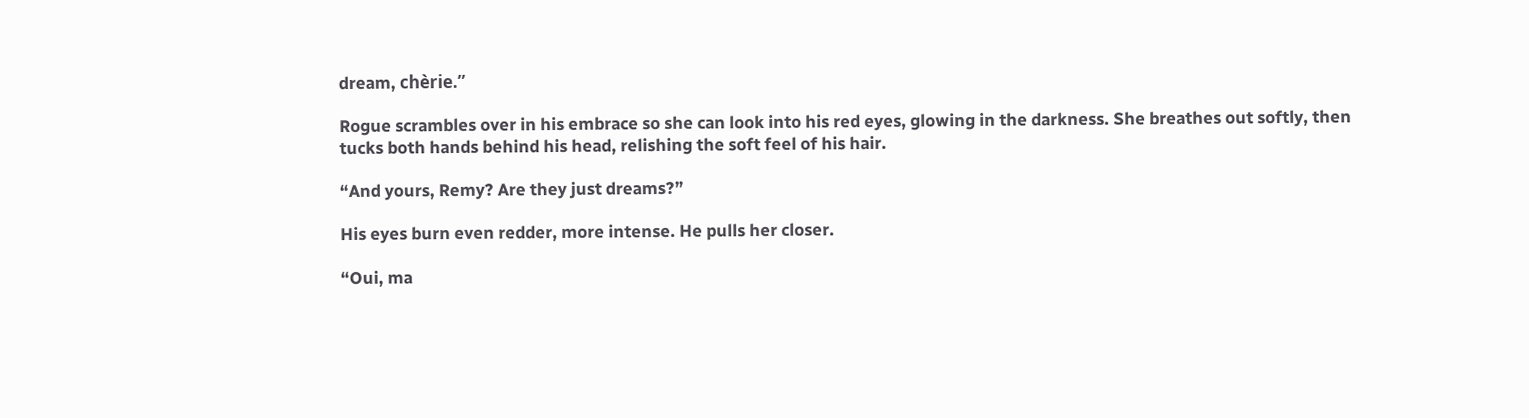dream, chèrie.”

Rogue scrambles over in his embrace so she can look into his red eyes, glowing in the darkness. She breathes out softly, then tucks both hands behind his head, relishing the soft feel of his hair.

“And yours, Remy? Are they just dreams?”

His eyes burn even redder, more intense. He pulls her closer.

“Oui, ma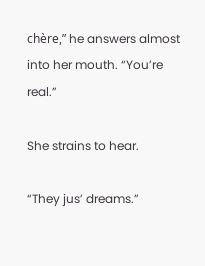chère,” he answers almost into her mouth. “You’re real.”

She strains to hear.

“They jus’ dreams.”